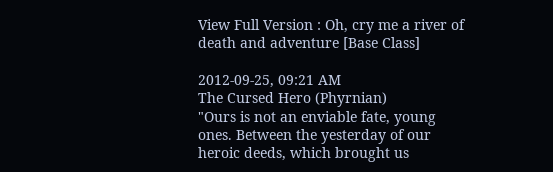View Full Version : Oh, cry me a river of death and adventure [Base Class]

2012-09-25, 09:21 AM
The Cursed Hero (Phyrnian)
"Ours is not an enviable fate, young ones. Between the yesterday of our heroic deeds, which brought us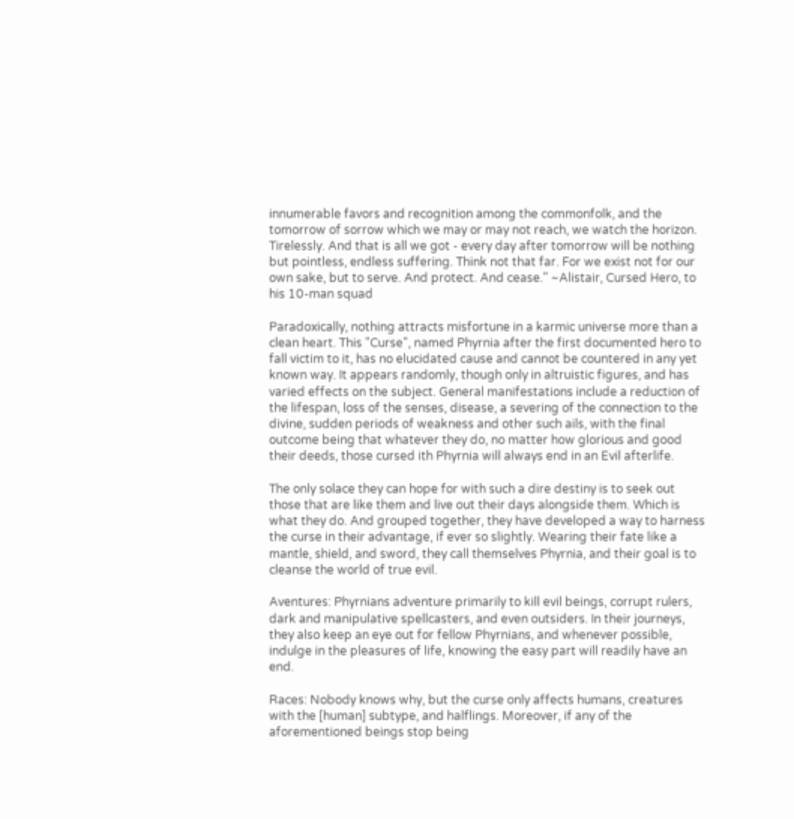innumerable favors and recognition among the commonfolk, and the tomorrow of sorrow which we may or may not reach, we watch the horizon. Tirelessly. And that is all we got - every day after tomorrow will be nothing but pointless, endless suffering. Think not that far. For we exist not for our own sake, but to serve. And protect. And cease." ~Alistair, Cursed Hero, to his 10-man squad

Paradoxically, nothing attracts misfortune in a karmic universe more than a clean heart. This "Curse", named Phyrnia after the first documented hero to fall victim to it, has no elucidated cause and cannot be countered in any yet known way. It appears randomly, though only in altruistic figures, and has varied effects on the subject. General manifestations include a reduction of the lifespan, loss of the senses, disease, a severing of the connection to the divine, sudden periods of weakness and other such ails, with the final outcome being that whatever they do, no matter how glorious and good their deeds, those cursed ith Phyrnia will always end in an Evil afterlife.

The only solace they can hope for with such a dire destiny is to seek out those that are like them and live out their days alongside them. Which is what they do. And grouped together, they have developed a way to harness the curse in their advantage, if ever so slightly. Wearing their fate like a mantle, shield, and sword, they call themselves Phyrnia, and their goal is to cleanse the world of true evil.

Aventures: Phyrnians adventure primarily to kill evil beings, corrupt rulers, dark and manipulative spellcasters, and even outsiders. In their journeys, they also keep an eye out for fellow Phyrnians, and whenever possible, indulge in the pleasures of life, knowing the easy part will readily have an end.

Races: Nobody knows why, but the curse only affects humans, creatures with the [human] subtype, and halflings. Moreover, if any of the aforementioned beings stop being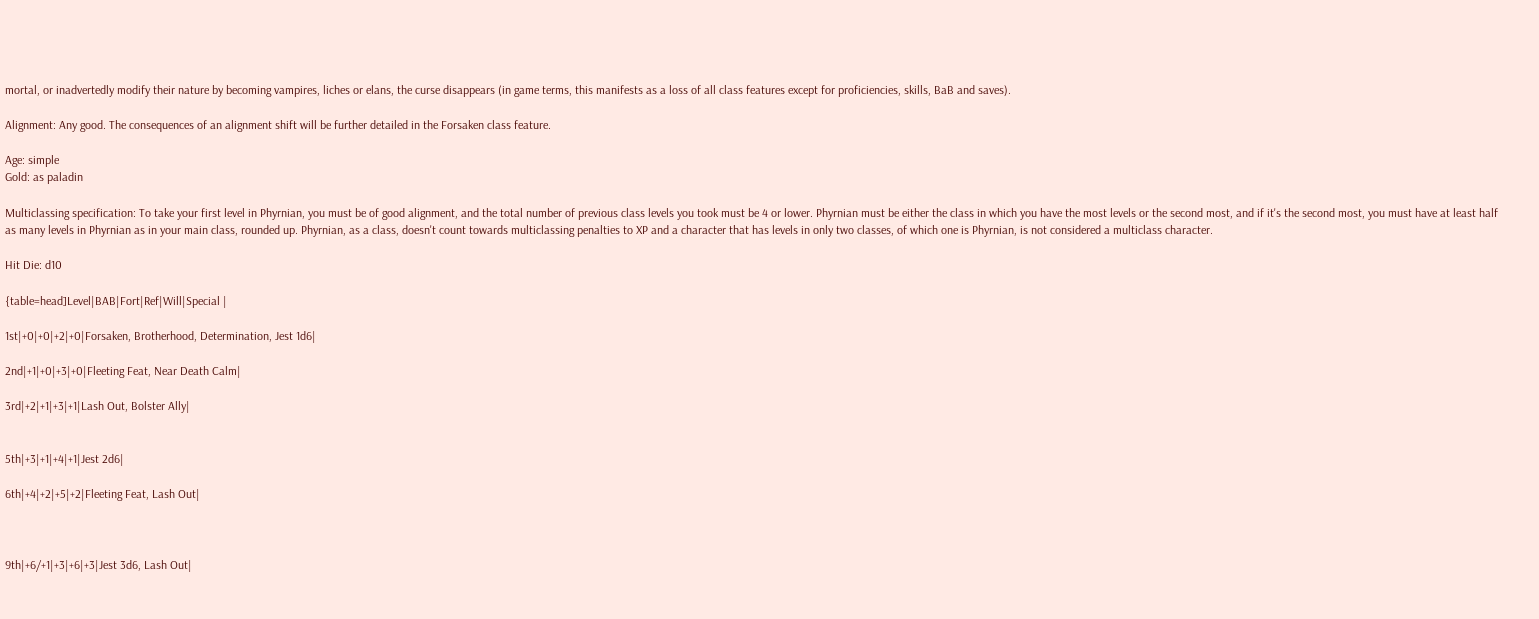mortal, or inadvertedly modify their nature by becoming vampires, liches or elans, the curse disappears (in game terms, this manifests as a loss of all class features except for proficiencies, skills, BaB and saves).

Alignment: Any good. The consequences of an alignment shift will be further detailed in the Forsaken class feature.

Age: simple
Gold: as paladin

Multiclassing specification: To take your first level in Phyrnian, you must be of good alignment, and the total number of previous class levels you took must be 4 or lower. Phyrnian must be either the class in which you have the most levels or the second most, and if it's the second most, you must have at least half as many levels in Phyrnian as in your main class, rounded up. Phyrnian, as a class, doesn't count towards multiclassing penalties to XP and a character that has levels in only two classes, of which one is Phyrnian, is not considered a multiclass character.

Hit Die: d10

{table=head]Level|BAB|Fort|Ref|Will|Special |

1st|+0|+0|+2|+0|Forsaken, Brotherhood, Determination, Jest 1d6|

2nd|+1|+0|+3|+0|Fleeting Feat, Near Death Calm|

3rd|+2|+1|+3|+1|Lash Out, Bolster Ally|


5th|+3|+1|+4|+1|Jest 2d6|

6th|+4|+2|+5|+2|Fleeting Feat, Lash Out|



9th|+6/+1|+3|+6|+3|Jest 3d6, Lash Out|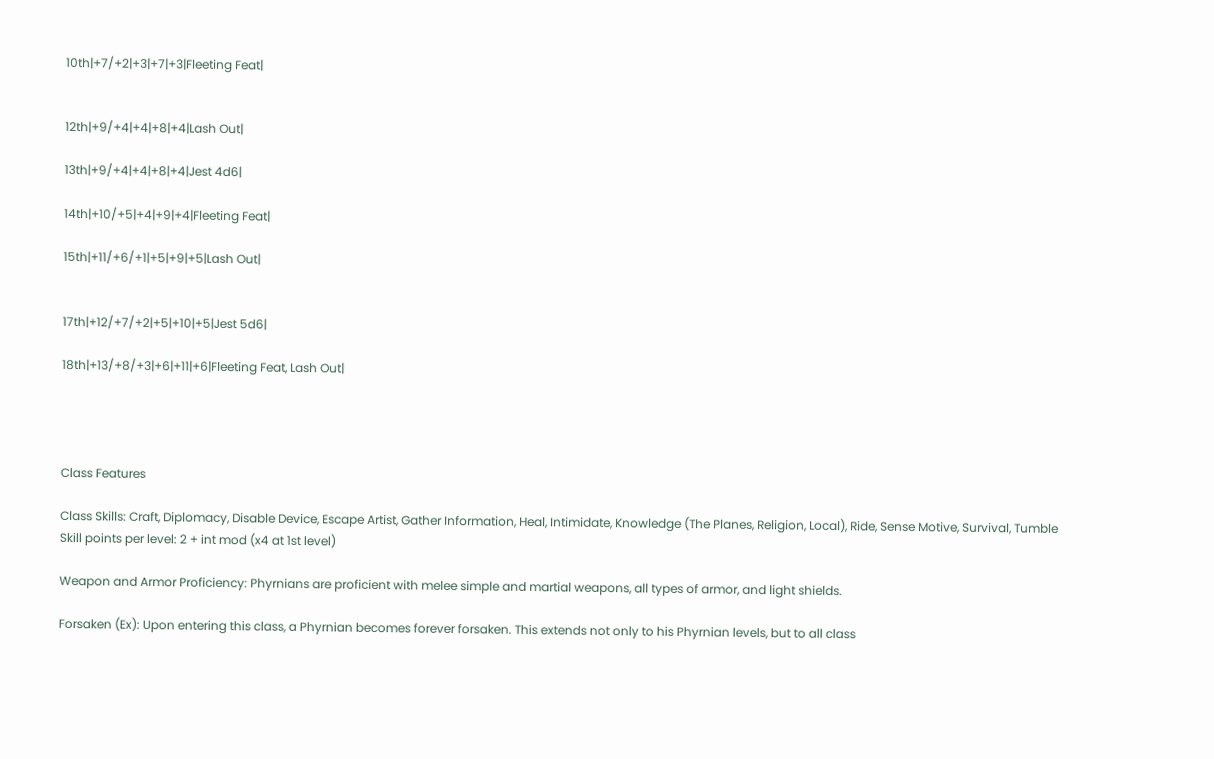10th|+7/+2|+3|+7|+3|Fleeting Feat|


12th|+9/+4|+4|+8|+4|Lash Out|

13th|+9/+4|+4|+8|+4|Jest 4d6|

14th|+10/+5|+4|+9|+4|Fleeting Feat|

15th|+11/+6/+1|+5|+9|+5|Lash Out|


17th|+12/+7/+2|+5|+10|+5|Jest 5d6|

18th|+13/+8/+3|+6|+11|+6|Fleeting Feat, Lash Out|




Class Features

Class Skills: Craft, Diplomacy, Disable Device, Escape Artist, Gather Information, Heal, Intimidate, Knowledge (The Planes, Religion, Local), Ride, Sense Motive, Survival, Tumble
Skill points per level: 2 + int mod (x4 at 1st level)

Weapon and Armor Proficiency: Phyrnians are proficient with melee simple and martial weapons, all types of armor, and light shields.

Forsaken (Ex): Upon entering this class, a Phyrnian becomes forever forsaken. This extends not only to his Phyrnian levels, but to all class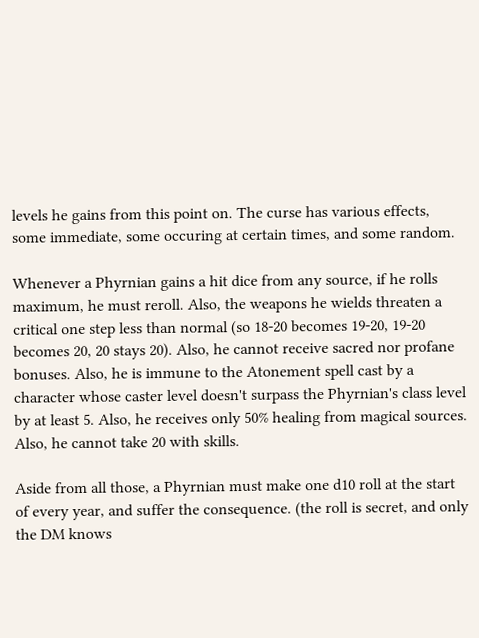levels he gains from this point on. The curse has various effects, some immediate, some occuring at certain times, and some random.

Whenever a Phyrnian gains a hit dice from any source, if he rolls maximum, he must reroll. Also, the weapons he wields threaten a critical one step less than normal (so 18-20 becomes 19-20, 19-20 becomes 20, 20 stays 20). Also, he cannot receive sacred nor profane bonuses. Also, he is immune to the Atonement spell cast by a character whose caster level doesn't surpass the Phyrnian's class level by at least 5. Also, he receives only 50% healing from magical sources. Also, he cannot take 20 with skills.

Aside from all those, a Phyrnian must make one d10 roll at the start of every year, and suffer the consequence. (the roll is secret, and only the DM knows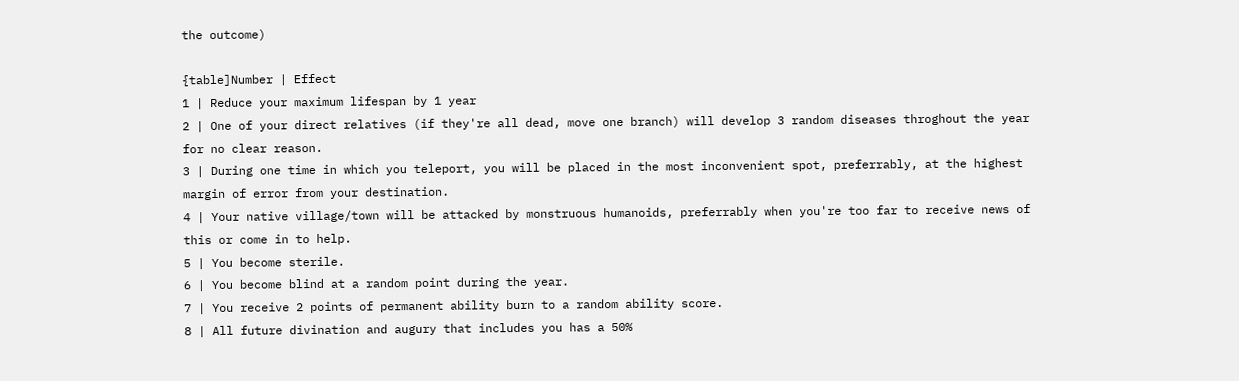the outcome)

{table]Number | Effect
1 | Reduce your maximum lifespan by 1 year
2 | One of your direct relatives (if they're all dead, move one branch) will develop 3 random diseases throghout the year for no clear reason.
3 | During one time in which you teleport, you will be placed in the most inconvenient spot, preferrably, at the highest margin of error from your destination.
4 | Your native village/town will be attacked by monstruous humanoids, preferrably when you're too far to receive news of this or come in to help.
5 | You become sterile.
6 | You become blind at a random point during the year.
7 | You receive 2 points of permanent ability burn to a random ability score.
8 | All future divination and augury that includes you has a 50%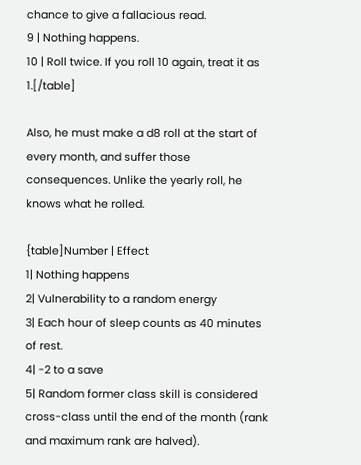chance to give a fallacious read.
9 | Nothing happens.
10 | Roll twice. If you roll 10 again, treat it as 1.[/table]

Also, he must make a d8 roll at the start of every month, and suffer those consequences. Unlike the yearly roll, he knows what he rolled.

{table]Number | Effect
1| Nothing happens
2| Vulnerability to a random energy
3| Each hour of sleep counts as 40 minutes of rest.
4| -2 to a save
5| Random former class skill is considered cross-class until the end of the month (rank and maximum rank are halved).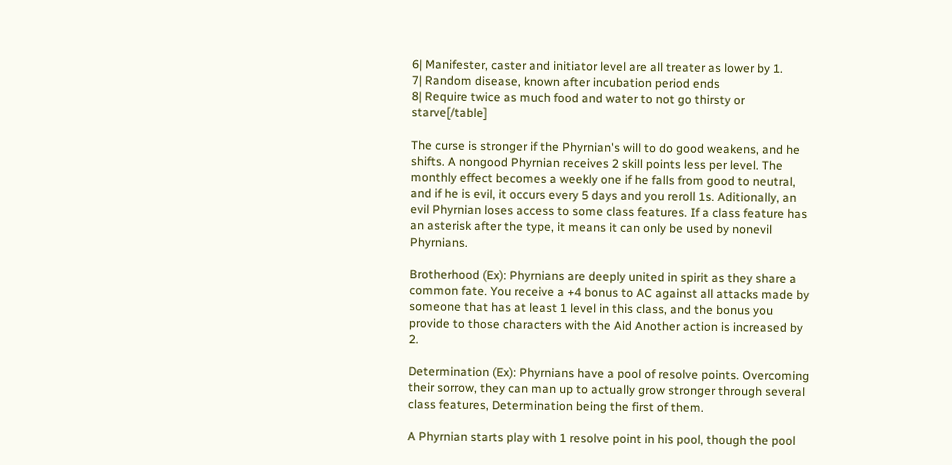6| Manifester, caster and initiator level are all treater as lower by 1.
7| Random disease, known after incubation period ends
8| Require twice as much food and water to not go thirsty or starve[/table]

The curse is stronger if the Phyrnian's will to do good weakens, and he shifts. A nongood Phyrnian receives 2 skill points less per level. The monthly effect becomes a weekly one if he falls from good to neutral, and if he is evil, it occurs every 5 days and you reroll 1s. Aditionally, an evil Phyrnian loses access to some class features. If a class feature has an asterisk after the type, it means it can only be used by nonevil Phyrnians.

Brotherhood (Ex): Phyrnians are deeply united in spirit as they share a common fate. You receive a +4 bonus to AC against all attacks made by someone that has at least 1 level in this class, and the bonus you provide to those characters with the Aid Another action is increased by 2.

Determination (Ex): Phyrnians have a pool of resolve points. Overcoming their sorrow, they can man up to actually grow stronger through several class features, Determination being the first of them.

A Phyrnian starts play with 1 resolve point in his pool, though the pool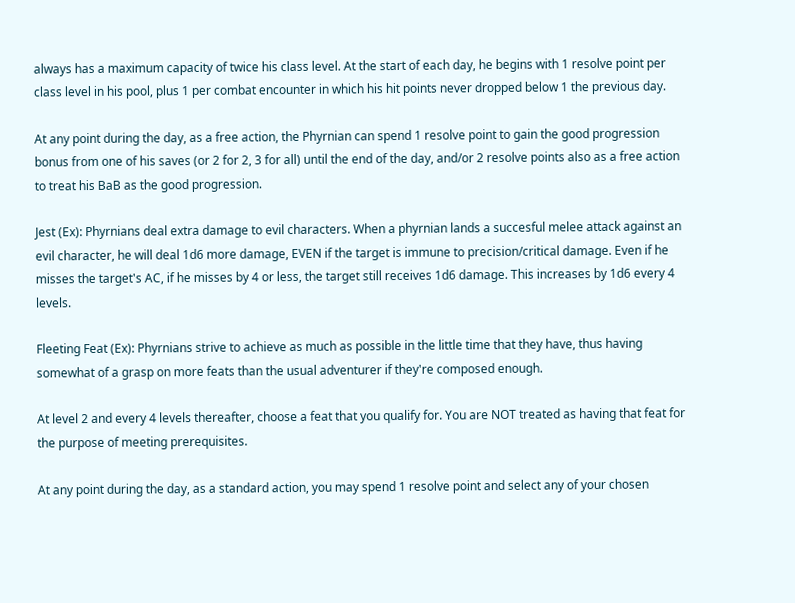always has a maximum capacity of twice his class level. At the start of each day, he begins with 1 resolve point per class level in his pool, plus 1 per combat encounter in which his hit points never dropped below 1 the previous day.

At any point during the day, as a free action, the Phyrnian can spend 1 resolve point to gain the good progression bonus from one of his saves (or 2 for 2, 3 for all) until the end of the day, and/or 2 resolve points also as a free action to treat his BaB as the good progression.

Jest (Ex): Phyrnians deal extra damage to evil characters. When a phyrnian lands a succesful melee attack against an evil character, he will deal 1d6 more damage, EVEN if the target is immune to precision/critical damage. Even if he misses the target's AC, if he misses by 4 or less, the target still receives 1d6 damage. This increases by 1d6 every 4 levels.

Fleeting Feat (Ex): Phyrnians strive to achieve as much as possible in the little time that they have, thus having somewhat of a grasp on more feats than the usual adventurer if they're composed enough.

At level 2 and every 4 levels thereafter, choose a feat that you qualify for. You are NOT treated as having that feat for the purpose of meeting prerequisites.

At any point during the day, as a standard action, you may spend 1 resolve point and select any of your chosen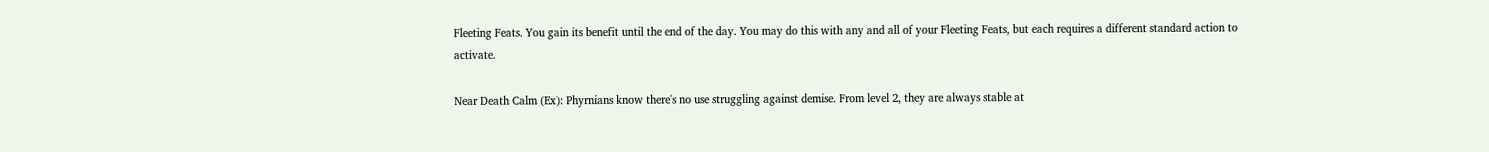Fleeting Feats. You gain its benefit until the end of the day. You may do this with any and all of your Fleeting Feats, but each requires a different standard action to activate.

Near Death Calm (Ex): Phyrnians know there's no use struggling against demise. From level 2, they are always stable at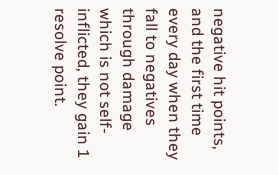negative hit points, and the first time every day when they fall to negatives through damage which is not self-inflicted, they gain 1 resolve point.